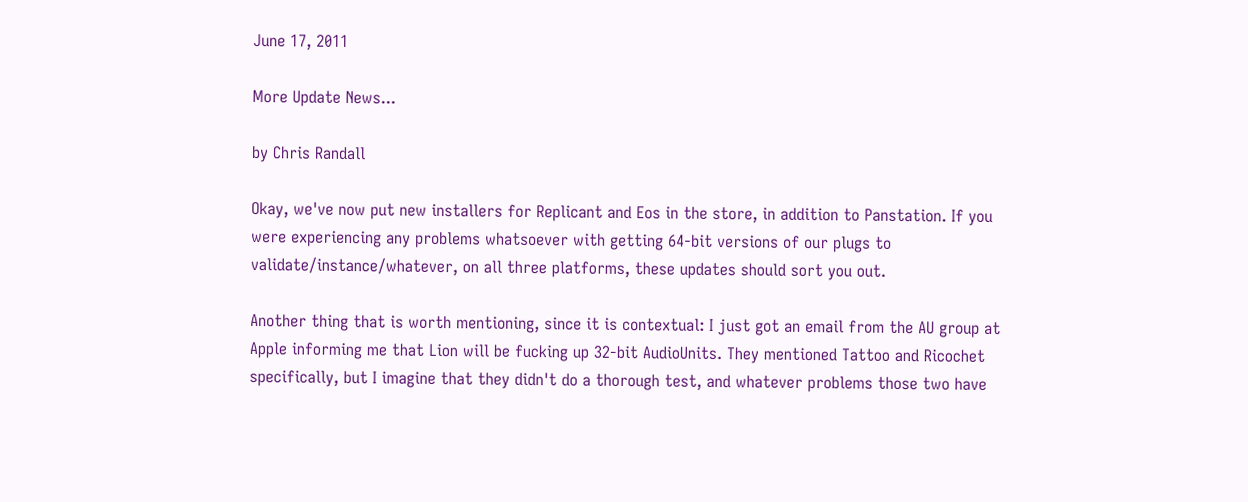June 17, 2011

More Update News...

by Chris Randall

Okay, we've now put new installers for Replicant and Eos in the store, in addition to Panstation. If you were experiencing any problems whatsoever with getting 64-bit versions of our plugs to validate/instance/whatever, on all three platforms, these updates should sort you out.

Another thing that is worth mentioning, since it is contextual: I just got an email from the AU group at Apple informing me that Lion will be fucking up 32-bit AudioUnits. They mentioned Tattoo and Ricochet specifically, but I imagine that they didn't do a thorough test, and whatever problems those two have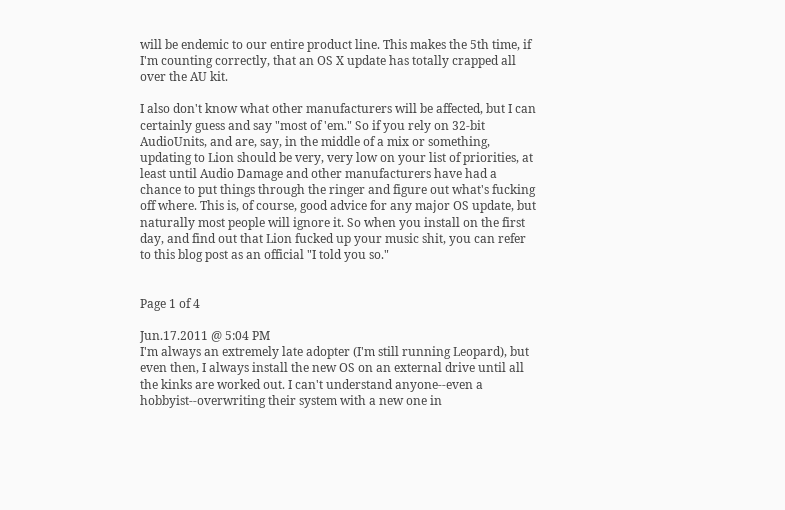will be endemic to our entire product line. This makes the 5th time, if I'm counting correctly, that an OS X update has totally crapped all over the AU kit.

I also don't know what other manufacturers will be affected, but I can certainly guess and say "most of 'em." So if you rely on 32-bit AudioUnits, and are, say, in the middle of a mix or something, updating to Lion should be very, very low on your list of priorities, at least until Audio Damage and other manufacturers have had a chance to put things through the ringer and figure out what's fucking off where. This is, of course, good advice for any major OS update, but naturally most people will ignore it. So when you install on the first day, and find out that Lion fucked up your music shit, you can refer to this blog post as an official "I told you so."


Page 1 of 4

Jun.17.2011 @ 5:04 PM
I'm always an extremely late adopter (I'm still running Leopard), but even then, I always install the new OS on an external drive until all the kinks are worked out. I can't understand anyone--even a hobbyist--overwriting their system with a new one in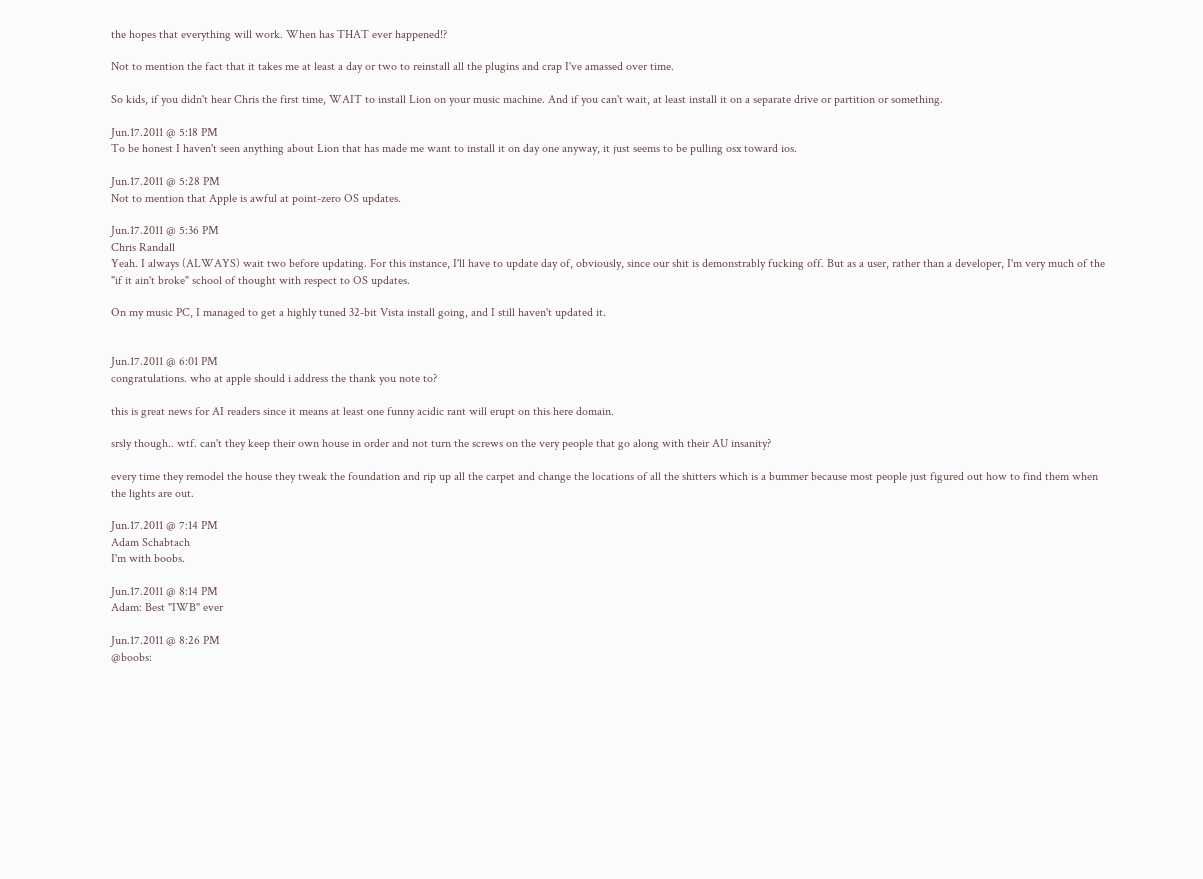the hopes that everything will work. When has THAT ever happened!?

Not to mention the fact that it takes me at least a day or two to reinstall all the plugins and crap I've amassed over time.

So kids, if you didn't hear Chris the first time, WAIT to install Lion on your music machine. And if you can't wait, at least install it on a separate drive or partition or something.

Jun.17.2011 @ 5:18 PM
To be honest I haven't seen anything about Lion that has made me want to install it on day one anyway, it just seems to be pulling osx toward ios.

Jun.17.2011 @ 5:28 PM
Not to mention that Apple is awful at point-zero OS updates.

Jun.17.2011 @ 5:36 PM
Chris Randall
Yeah. I always (ALWAYS) wait two before updating. For this instance, I'll have to update day of, obviously, since our shit is demonstrably fucking off. But as a user, rather than a developer, I'm very much of the "if it ain't broke" school of thought with respect to OS updates.

On my music PC, I managed to get a highly tuned 32-bit Vista install going, and I still haven't updated it.


Jun.17.2011 @ 6:01 PM
congratulations. who at apple should i address the thank you note to?

this is great news for AI readers since it means at least one funny acidic rant will erupt on this here domain.

srsly though.. wtf. can't they keep their own house in order and not turn the screws on the very people that go along with their AU insanity?

every time they remodel the house they tweak the foundation and rip up all the carpet and change the locations of all the shitters which is a bummer because most people just figured out how to find them when the lights are out.

Jun.17.2011 @ 7:14 PM
Adam Schabtach
I'm with boobs.

Jun.17.2011 @ 8:14 PM
Adam: Best "IWB" ever

Jun.17.2011 @ 8:26 PM
@boobs: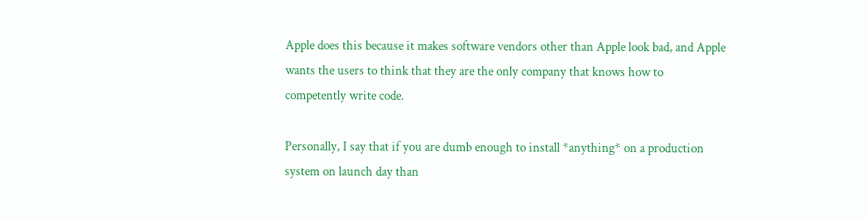Apple does this because it makes software vendors other than Apple look bad, and Apple wants the users to think that they are the only company that knows how to competently write code.

Personally, I say that if you are dumb enough to install *anything* on a production system on launch day than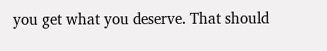you get what you deserve. That should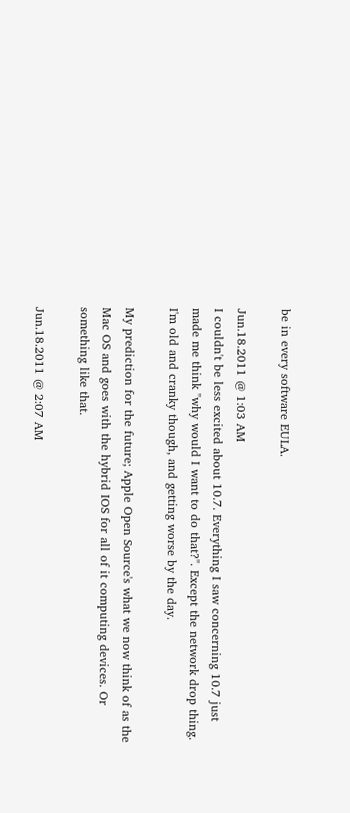be in every software EULA.

Jun.18.2011 @ 1:03 AM
I couldn't be less excited about 10.7. Everything I saw concerning 10.7 just made me think "why would I want to do that?". Except the network drop thing. I'm old and cranky though, and getting worse by the day.

My prediction for the future; Apple Open Source's what we now think of as the Mac OS and goes with the hybrid IOS for all of it computing devices. Or something like that.

Jun.18.2011 @ 2:07 AM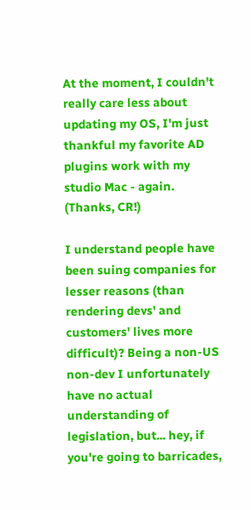At the moment, I couldn't really care less about updating my OS, I'm just thankful my favorite AD plugins work with my studio Mac - again. (Thanks, CR!)

I understand people have been suing companies for lesser reasons (than rendering devs' and customers' lives more difficult)? Being a non-US non-dev I unfortunately have no actual understanding of legislation, but... hey, if you're going to barricades,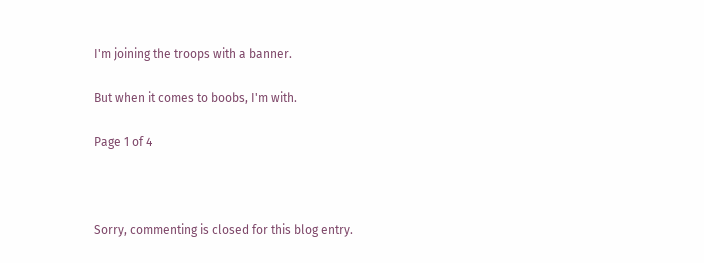I'm joining the troops with a banner.

But when it comes to boobs, I'm with.

Page 1 of 4



Sorry, commenting is closed for this blog entry.